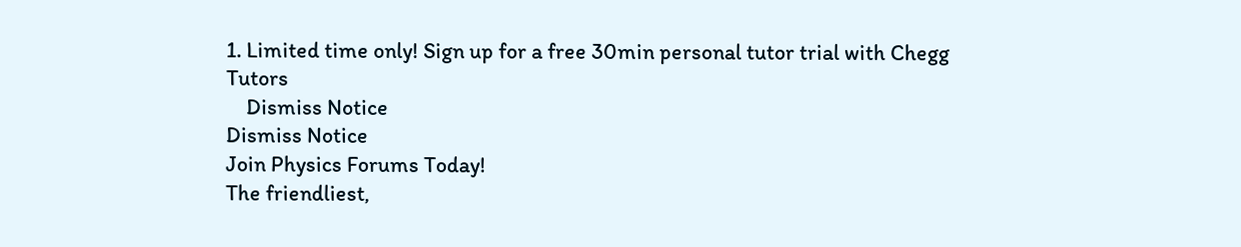1. Limited time only! Sign up for a free 30min personal tutor trial with Chegg Tutors
    Dismiss Notice
Dismiss Notice
Join Physics Forums Today!
The friendliest,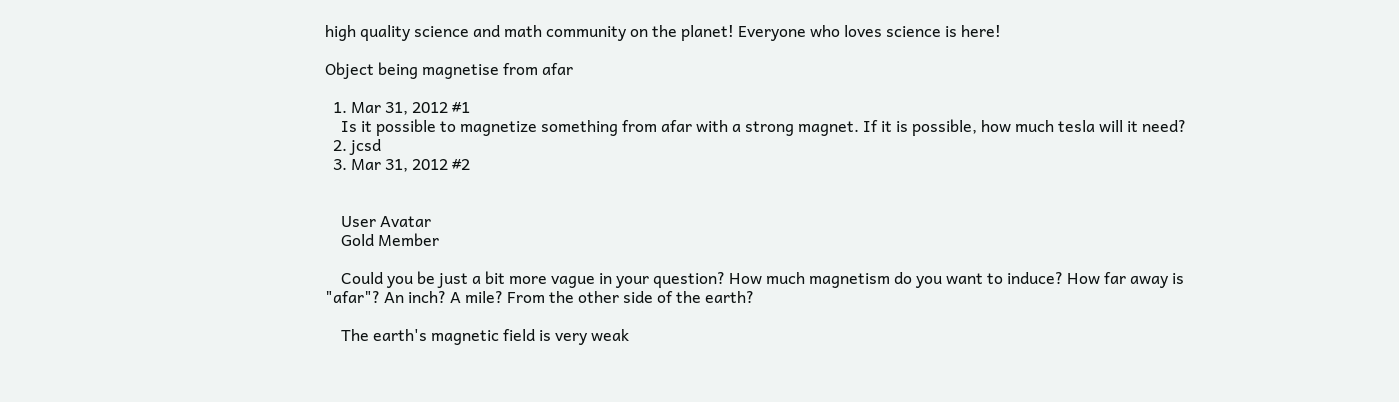high quality science and math community on the planet! Everyone who loves science is here!

Object being magnetise from afar

  1. Mar 31, 2012 #1
    Is it possible to magnetize something from afar with a strong magnet. If it is possible, how much tesla will it need?
  2. jcsd
  3. Mar 31, 2012 #2


    User Avatar
    Gold Member

    Could you be just a bit more vague in your question? How much magnetism do you want to induce? How far away is "afar"? An inch? A mile? From the other side of the earth?

    The earth's magnetic field is very weak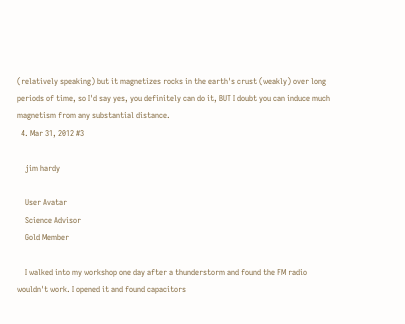(relatively speaking) but it magnetizes rocks in the earth's crust (weakly) over long periods of time, so I'd say yes, you definitely can do it, BUT I doubt you can induce much magnetism from any substantial distance.
  4. Mar 31, 2012 #3

    jim hardy

    User Avatar
    Science Advisor
    Gold Member

    I walked into my workshop one day after a thunderstorm and found the FM radio wouldn't work. I opened it and found capacitors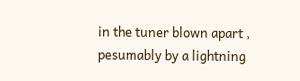in the tuner blown apart , pesumably by a lightning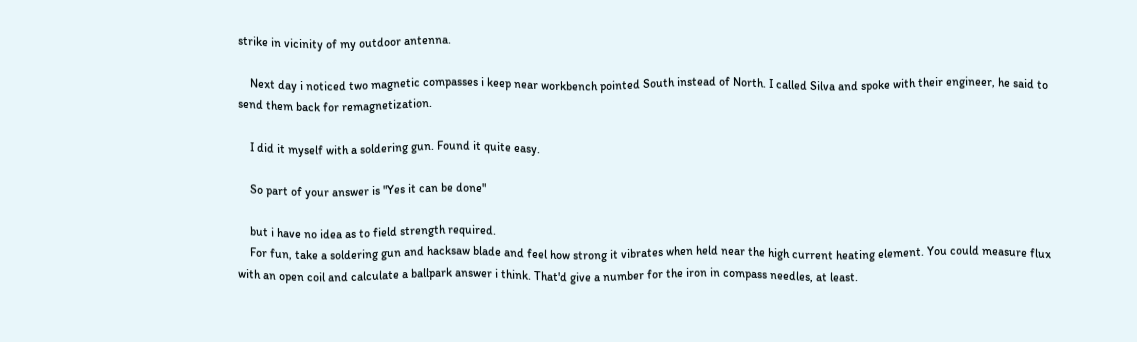strike in vicinity of my outdoor antenna.

    Next day i noticed two magnetic compasses i keep near workbench pointed South instead of North. I called Silva and spoke with their engineer, he said to send them back for remagnetization.

    I did it myself with a soldering gun. Found it quite easy.

    So part of your answer is "Yes it can be done"

    but i have no idea as to field strength required.
    For fun, take a soldering gun and hacksaw blade and feel how strong it vibrates when held near the high current heating element. You could measure flux with an open coil and calculate a ballpark answer i think. That'd give a number for the iron in compass needles, at least.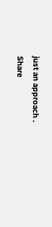just an approach .
Share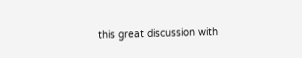this great discussion with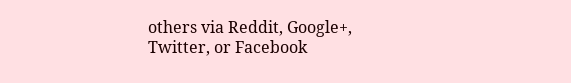others via Reddit, Google+, Twitter, or Facebook